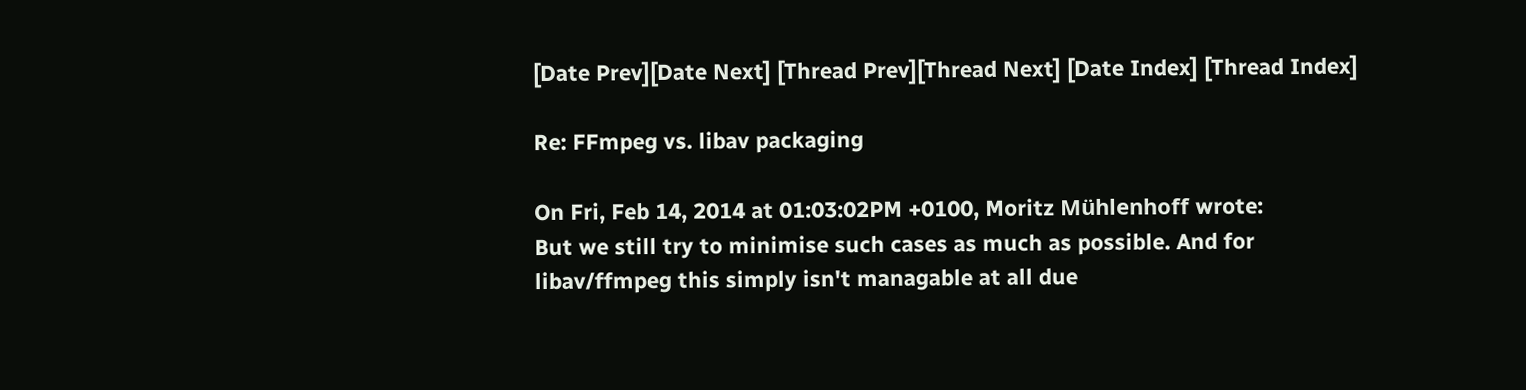[Date Prev][Date Next] [Thread Prev][Thread Next] [Date Index] [Thread Index]

Re: FFmpeg vs. libav packaging

On Fri, Feb 14, 2014 at 01:03:02PM +0100, Moritz Mühlenhoff wrote:
But we still try to minimise such cases as much as possible. And for
libav/ffmpeg this simply isn't managable at all due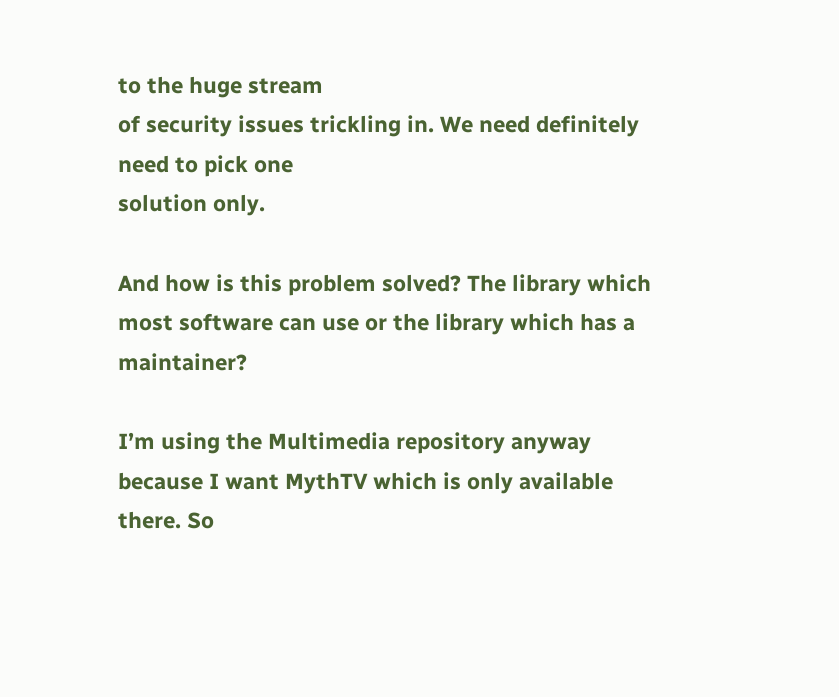to the huge stream
of security issues trickling in. We need definitely need to pick one
solution only.

And how is this problem solved? The library which most software can use or the library which has a maintainer?

I’m using the Multimedia repository anyway because I want MythTV which is only available there. So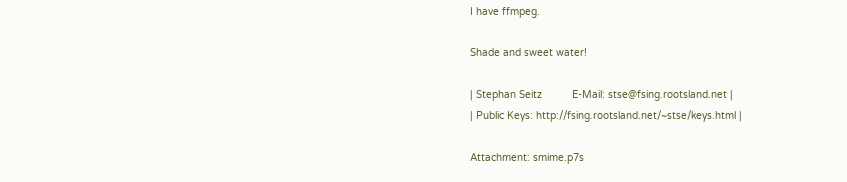I have ffmpeg.

Shade and sweet water!

| Stephan Seitz          E-Mail: stse@fsing.rootsland.net |
| Public Keys: http://fsing.rootsland.net/~stse/keys.html |

Attachment: smime.p7s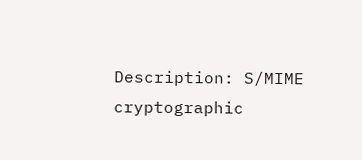Description: S/MIME cryptographic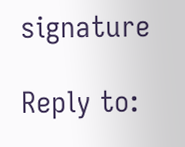signature

Reply to: